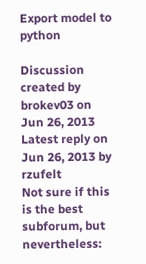Export model to python

Discussion created by brokev03 on Jun 26, 2013
Latest reply on Jun 26, 2013 by rzufelt
Not sure if this is the best subforum, but nevertheless: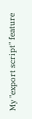My "export script" feature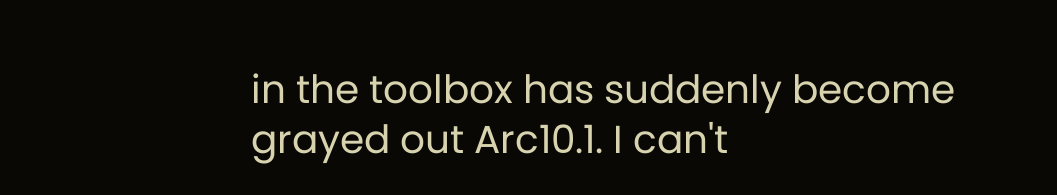in the toolbox has suddenly become grayed out Arc10.1. I can't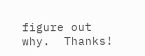figure out why.  Thanks!